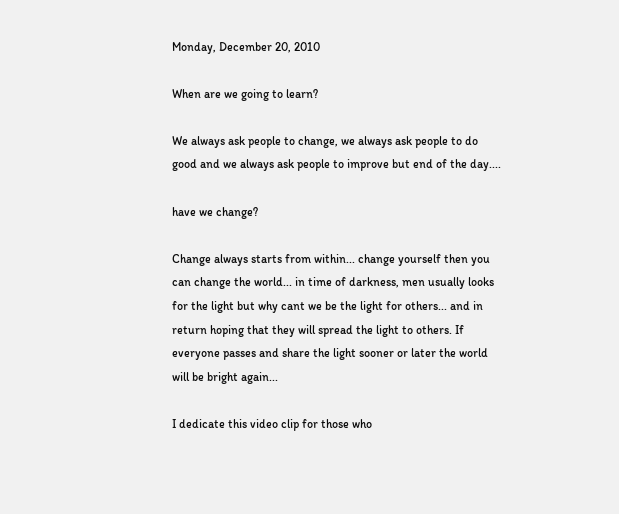Monday, December 20, 2010

When are we going to learn?

We always ask people to change, we always ask people to do good and we always ask people to improve but end of the day....

have we change?

Change always starts from within... change yourself then you can change the world... in time of darkness, men usually looks for the light but why cant we be the light for others... and in return hoping that they will spread the light to others. If everyone passes and share the light sooner or later the world will be bright again...

I dedicate this video clip for those who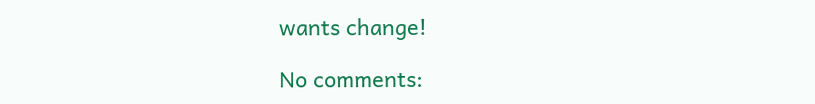wants change!

No comments: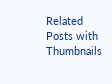Related Posts with Thumbnails